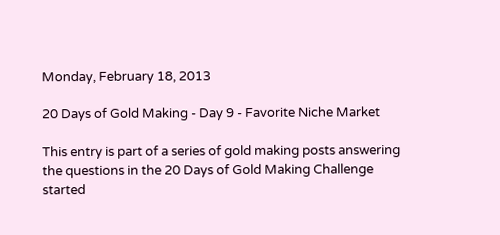Monday, February 18, 2013

20 Days of Gold Making - Day 9 - Favorite Niche Market

This entry is part of a series of gold making posts answering the questions in the 20 Days of Gold Making Challenge started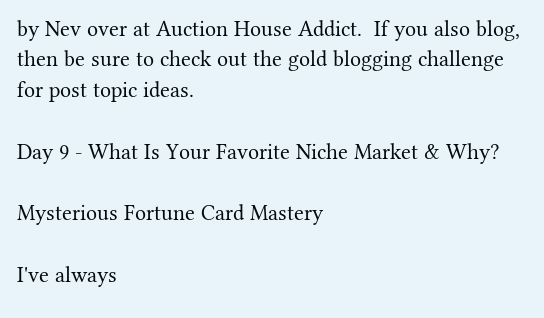by Nev over at Auction House Addict.  If you also blog, then be sure to check out the gold blogging challenge for post topic ideas.

Day 9 - What Is Your Favorite Niche Market & Why?

Mysterious Fortune Card Mastery

I've always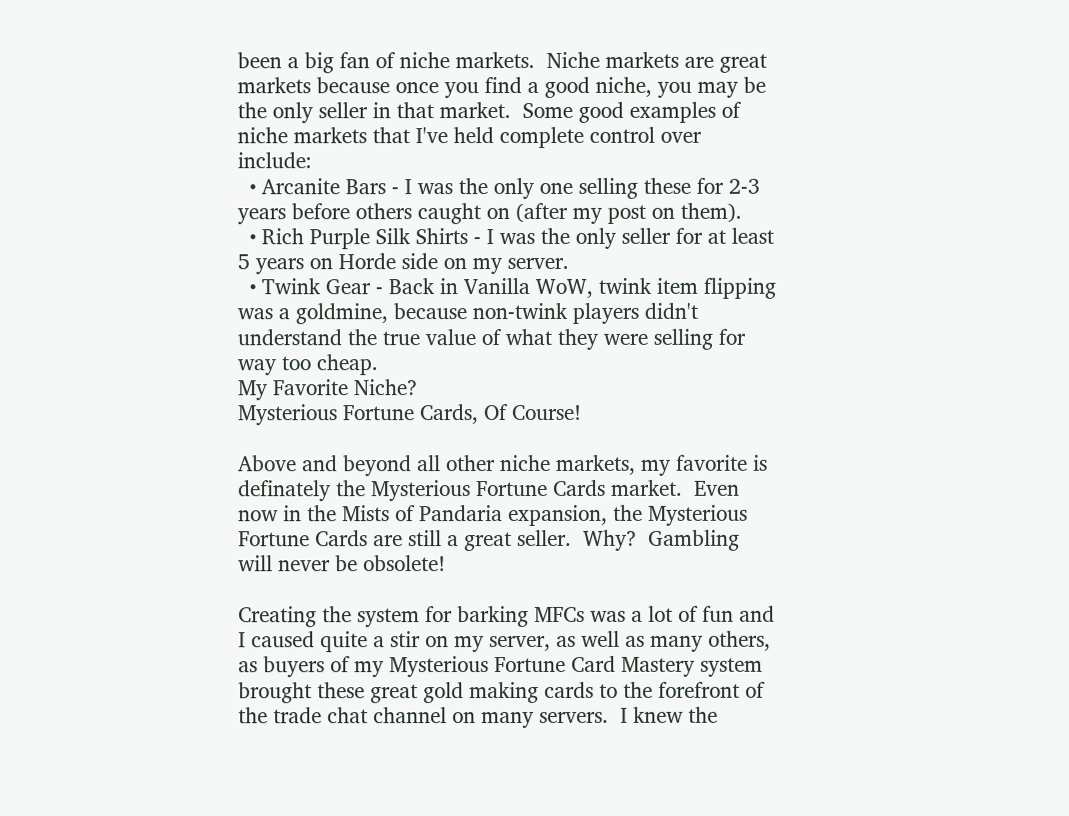been a big fan of niche markets.  Niche markets are great markets because once you find a good niche, you may be the only seller in that market.  Some good examples of niche markets that I've held complete control over include:
  • Arcanite Bars - I was the only one selling these for 2-3 years before others caught on (after my post on them).
  • Rich Purple Silk Shirts - I was the only seller for at least 5 years on Horde side on my server.
  • Twink Gear - Back in Vanilla WoW, twink item flipping was a goldmine, because non-twink players didn't understand the true value of what they were selling for way too cheap.
My Favorite Niche?
Mysterious Fortune Cards, Of Course!

Above and beyond all other niche markets, my favorite is definately the Mysterious Fortune Cards market.  Even now in the Mists of Pandaria expansion, the Mysterious Fortune Cards are still a great seller.  Why?  Gambling will never be obsolete!

Creating the system for barking MFCs was a lot of fun and I caused quite a stir on my server, as well as many others, as buyers of my Mysterious Fortune Card Mastery system brought these great gold making cards to the forefront of the trade chat channel on many servers.  I knew the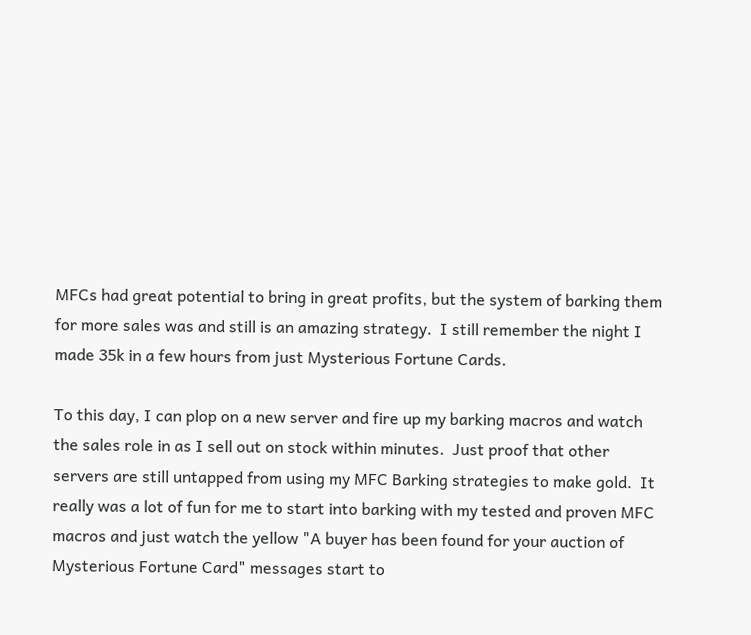MFCs had great potential to bring in great profits, but the system of barking them for more sales was and still is an amazing strategy.  I still remember the night I made 35k in a few hours from just Mysterious Fortune Cards.

To this day, I can plop on a new server and fire up my barking macros and watch the sales role in as I sell out on stock within minutes.  Just proof that other servers are still untapped from using my MFC Barking strategies to make gold.  It really was a lot of fun for me to start into barking with my tested and proven MFC macros and just watch the yellow "A buyer has been found for your auction of Mysterious Fortune Card" messages start to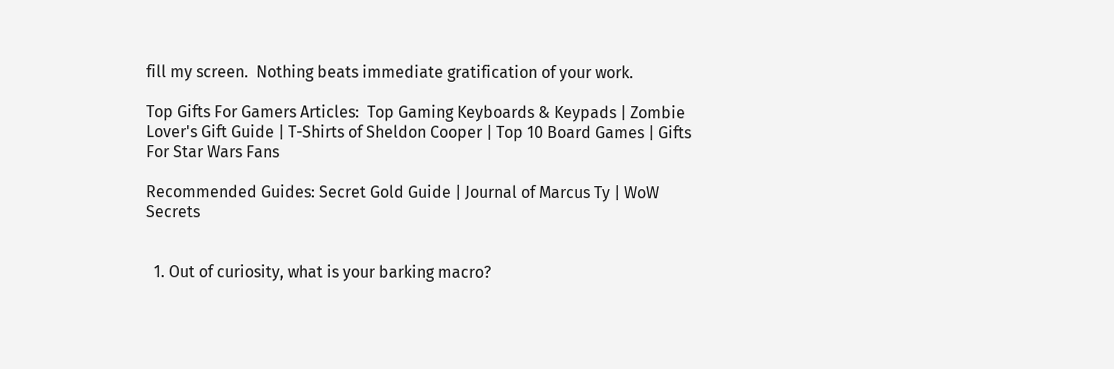fill my screen.  Nothing beats immediate gratification of your work.

Top Gifts For Gamers Articles:  Top Gaming Keyboards & Keypads | Zombie Lover's Gift Guide | T-Shirts of Sheldon Cooper | Top 10 Board Games | Gifts For Star Wars Fans

Recommended Guides: Secret Gold Guide | Journal of Marcus Ty | WoW Secrets


  1. Out of curiosity, what is your barking macro?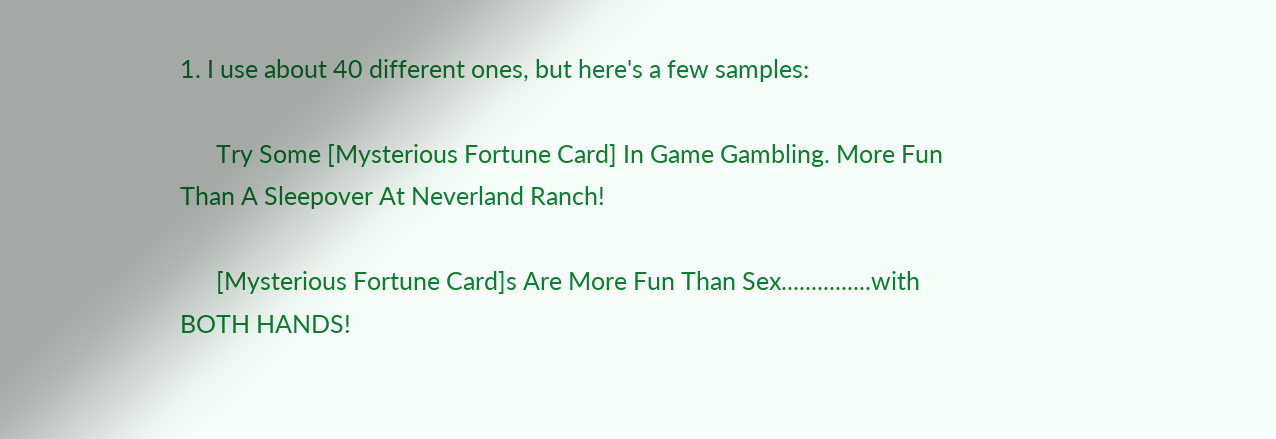1. I use about 40 different ones, but here's a few samples:

      Try Some [Mysterious Fortune Card] In Game Gambling. More Fun Than A Sleepover At Neverland Ranch!

      [Mysterious Fortune Card]s Are More Fun Than Sex...............with BOTH HANDS!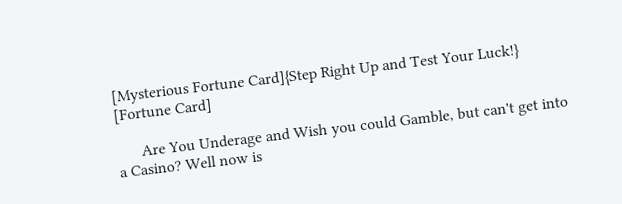[Mysterious Fortune Card]{Step Right Up and Test Your Luck!} [Fortune Card]

      Are You Underage and Wish you could Gamble, but can't get into a Casino? Well now is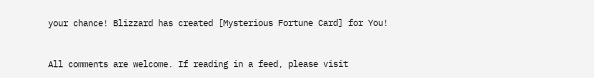your chance! Blizzard has created [Mysterious Fortune Card] for You!


All comments are welcome. If reading in a feed, please visit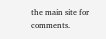the main site for comments.